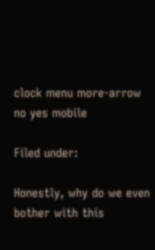clock menu more-arrow no yes mobile

Filed under:

Honestly, why do we even bother with this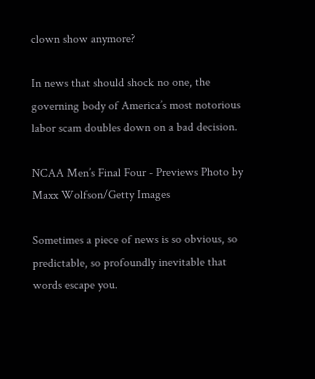clown show anymore?

In news that should shock no one, the governing body of America’s most notorious labor scam doubles down on a bad decision.

NCAA Men’s Final Four - Previews Photo by Maxx Wolfson/Getty Images

Sometimes a piece of news is so obvious, so predictable, so profoundly inevitable that words escape you.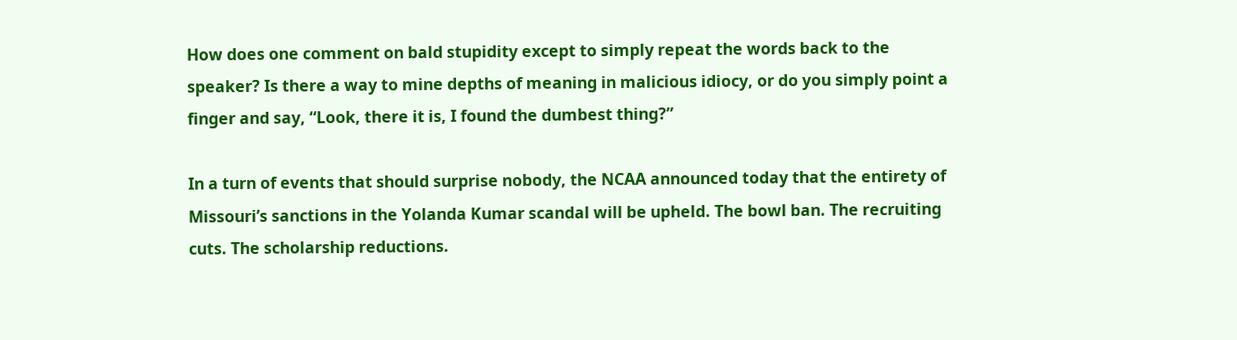How does one comment on bald stupidity except to simply repeat the words back to the speaker? Is there a way to mine depths of meaning in malicious idiocy, or do you simply point a finger and say, “Look, there it is, I found the dumbest thing?”

In a turn of events that should surprise nobody, the NCAA announced today that the entirety of Missouri’s sanctions in the Yolanda Kumar scandal will be upheld. The bowl ban. The recruiting cuts. The scholarship reductions.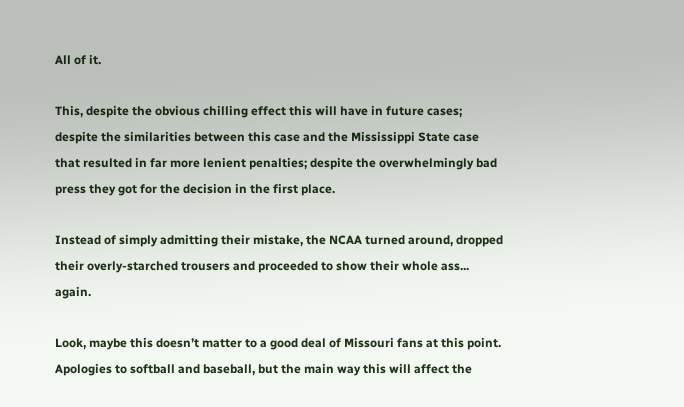All of it.

This, despite the obvious chilling effect this will have in future cases; despite the similarities between this case and the Mississippi State case that resulted in far more lenient penalties; despite the overwhelmingly bad press they got for the decision in the first place.

Instead of simply admitting their mistake, the NCAA turned around, dropped their overly-starched trousers and proceeded to show their whole ass... again.

Look, maybe this doesn’t matter to a good deal of Missouri fans at this point. Apologies to softball and baseball, but the main way this will affect the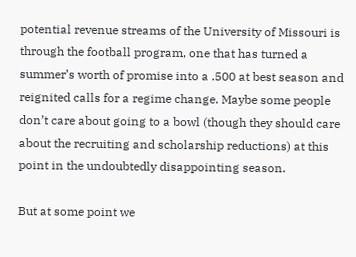potential revenue streams of the University of Missouri is through the football program, one that has turned a summer’s worth of promise into a .500 at best season and reignited calls for a regime change. Maybe some people don’t care about going to a bowl (though they should care about the recruiting and scholarship reductions) at this point in the undoubtedly disappointing season.

But at some point we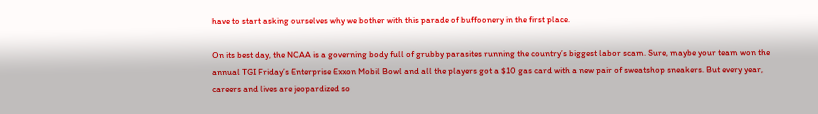have to start asking ourselves why we bother with this parade of buffoonery in the first place.

On its best day, the NCAA is a governing body full of grubby parasites running the country’s biggest labor scam. Sure, maybe your team won the annual TGI Friday’s Enterprise Exxon Mobil Bowl and all the players got a $10 gas card with a new pair of sweatshop sneakers. But every year, careers and lives are jeopardized so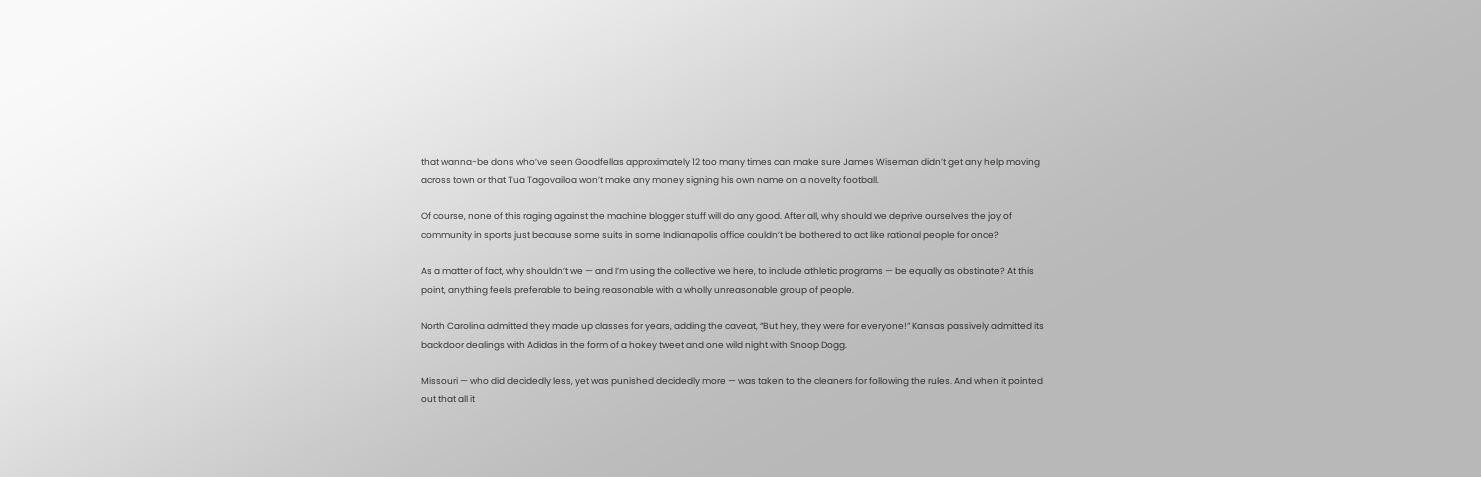that wanna-be dons who’ve seen Goodfellas approximately 12 too many times can make sure James Wiseman didn’t get any help moving across town or that Tua Tagovailoa won’t make any money signing his own name on a novelty football.

Of course, none of this raging against the machine blogger stuff will do any good. After all, why should we deprive ourselves the joy of community in sports just because some suits in some Indianapolis office couldn’t be bothered to act like rational people for once?

As a matter of fact, why shouldn’t we — and I’m using the collective we here, to include athletic programs — be equally as obstinate? At this point, anything feels preferable to being reasonable with a wholly unreasonable group of people.

North Carolina admitted they made up classes for years, adding the caveat, “But hey, they were for everyone!” Kansas passively admitted its backdoor dealings with Adidas in the form of a hokey tweet and one wild night with Snoop Dogg.

Missouri — who did decidedly less, yet was punished decidedly more — was taken to the cleaners for following the rules. And when it pointed out that all it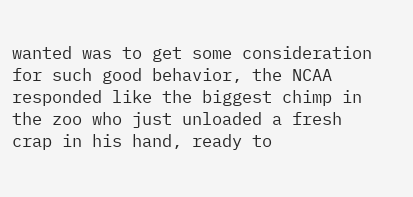wanted was to get some consideration for such good behavior, the NCAA responded like the biggest chimp in the zoo who just unloaded a fresh crap in his hand, ready to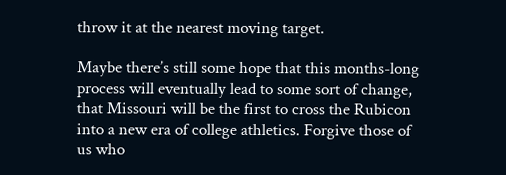throw it at the nearest moving target.

Maybe there’s still some hope that this months-long process will eventually lead to some sort of change, that Missouri will be the first to cross the Rubicon into a new era of college athletics. Forgive those of us who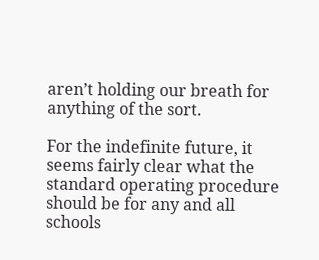aren’t holding our breath for anything of the sort.

For the indefinite future, it seems fairly clear what the standard operating procedure should be for any and all schools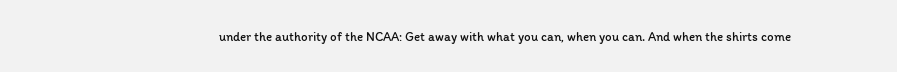under the authority of the NCAA: Get away with what you can, when you can. And when the shirts come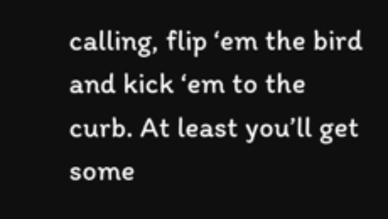calling, flip ‘em the bird and kick ‘em to the curb. At least you’ll get some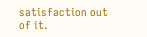satisfaction out of it.